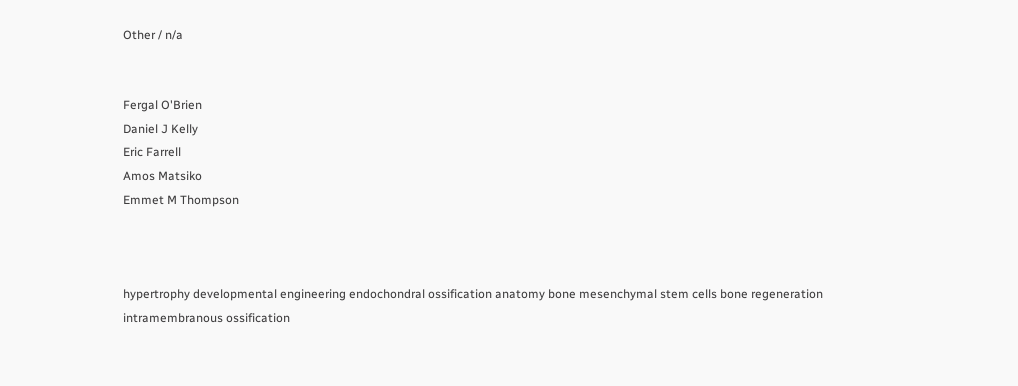Other / n/a


Fergal O'Brien
Daniel J Kelly
Eric Farrell
Amos Matsiko
Emmet M Thompson



hypertrophy developmental engineering endochondral ossification anatomy bone mesenchymal stem cells bone regeneration intramembranous ossification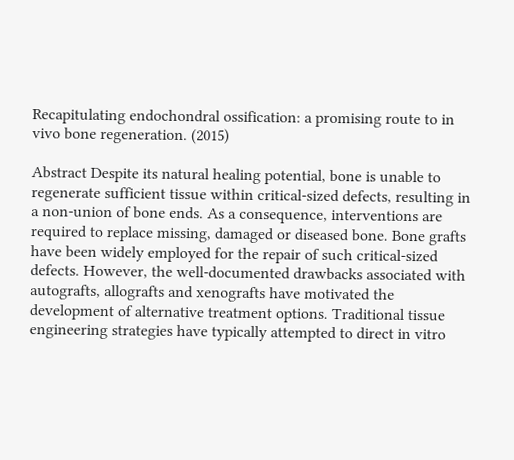Recapitulating endochondral ossification: a promising route to in vivo bone regeneration. (2015)

Abstract Despite its natural healing potential, bone is unable to regenerate sufficient tissue within critical-sized defects, resulting in a non-union of bone ends. As a consequence, interventions are required to replace missing, damaged or diseased bone. Bone grafts have been widely employed for the repair of such critical-sized defects. However, the well-documented drawbacks associated with autografts, allografts and xenografts have motivated the development of alternative treatment options. Traditional tissue engineering strategies have typically attempted to direct in vitro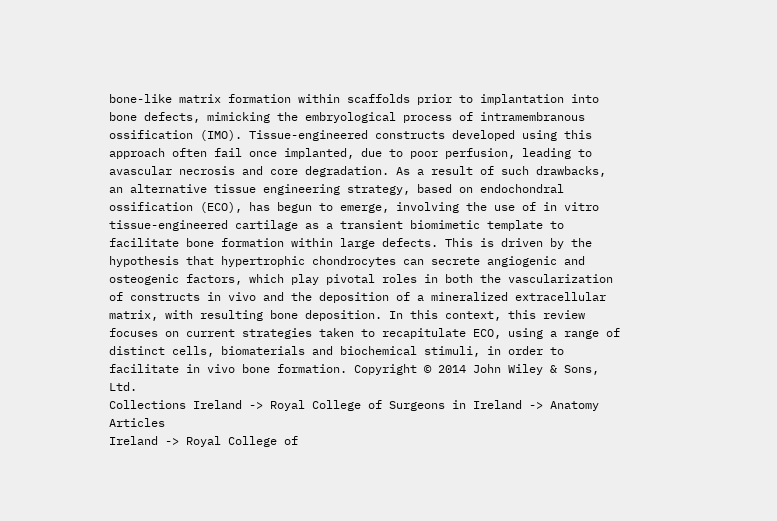bone-like matrix formation within scaffolds prior to implantation into bone defects, mimicking the embryological process of intramembranous ossification (IMO). Tissue-engineered constructs developed using this approach often fail once implanted, due to poor perfusion, leading to avascular necrosis and core degradation. As a result of such drawbacks, an alternative tissue engineering strategy, based on endochondral ossification (ECO), has begun to emerge, involving the use of in vitro tissue-engineered cartilage as a transient biomimetic template to facilitate bone formation within large defects. This is driven by the hypothesis that hypertrophic chondrocytes can secrete angiogenic and osteogenic factors, which play pivotal roles in both the vascularization of constructs in vivo and the deposition of a mineralized extracellular matrix, with resulting bone deposition. In this context, this review focuses on current strategies taken to recapitulate ECO, using a range of distinct cells, biomaterials and biochemical stimuli, in order to facilitate in vivo bone formation. Copyright © 2014 John Wiley & Sons, Ltd.
Collections Ireland -> Royal College of Surgeons in Ireland -> Anatomy Articles
Ireland -> Royal College of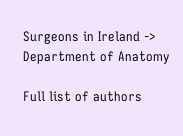Surgeons in Ireland -> Department of Anatomy

Full list of authors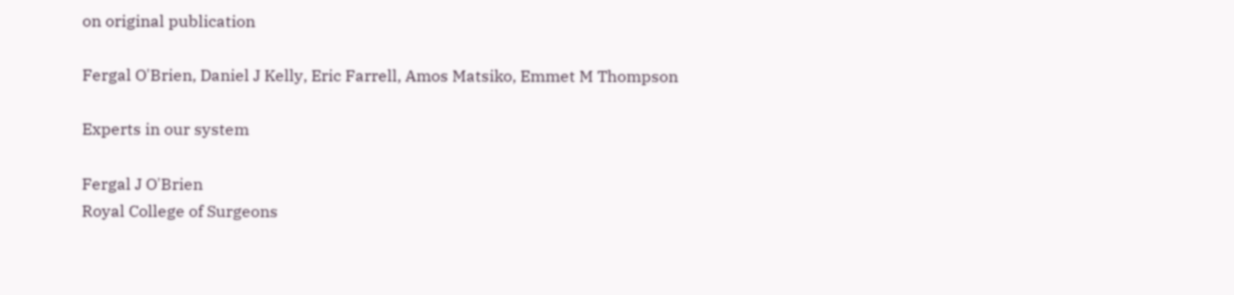on original publication

Fergal O'Brien, Daniel J Kelly, Eric Farrell, Amos Matsiko, Emmet M Thompson

Experts in our system

Fergal J O'Brien
Royal College of Surgeons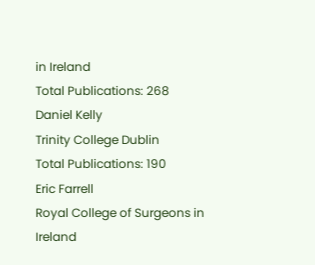in Ireland
Total Publications: 268
Daniel Kelly
Trinity College Dublin
Total Publications: 190
Eric Farrell
Royal College of Surgeons in Ireland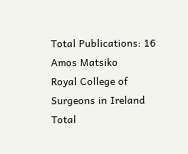Total Publications: 16
Amos Matsiko
Royal College of Surgeons in Ireland
Total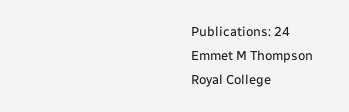Publications: 24
Emmet M Thompson
Royal College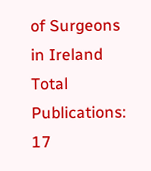of Surgeons in Ireland
Total Publications: 17